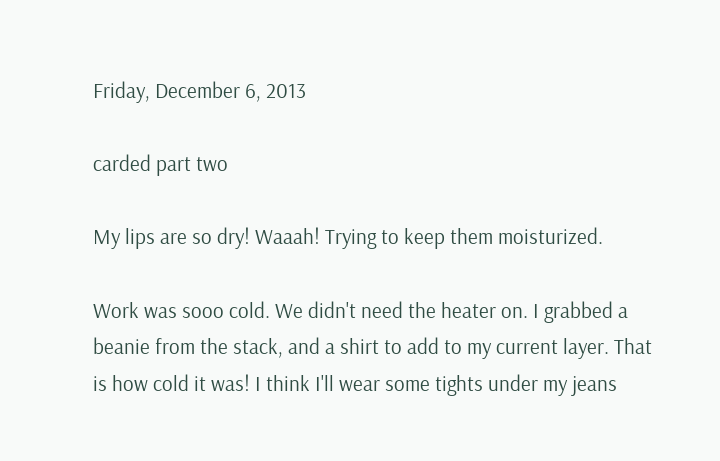Friday, December 6, 2013

carded part two

My lips are so dry! Waaah! Trying to keep them moisturized.

Work was sooo cold. We didn't need the heater on. I grabbed a beanie from the stack, and a shirt to add to my current layer. That is how cold it was! I think I'll wear some tights under my jeans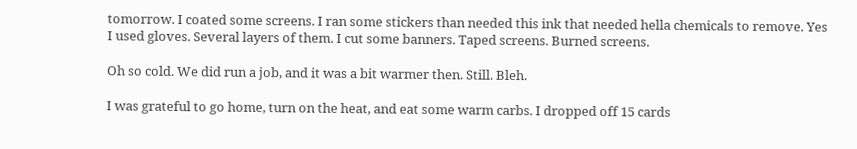tomorrow. I coated some screens. I ran some stickers than needed this ink that needed hella chemicals to remove. Yes I used gloves. Several layers of them. I cut some banners. Taped screens. Burned screens.

Oh so cold. We did run a job, and it was a bit warmer then. Still. Bleh.

I was grateful to go home, turn on the heat, and eat some warm carbs. I dropped off 15 cards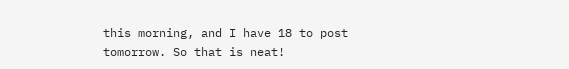this morning, and I have 18 to post tomorrow. So that is neat!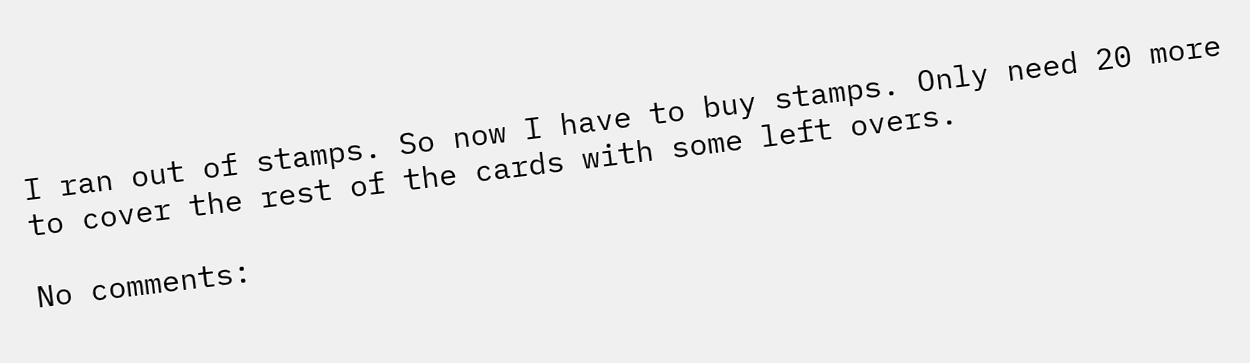I ran out of stamps. So now I have to buy stamps. Only need 20 more to cover the rest of the cards with some left overs.

No comments: